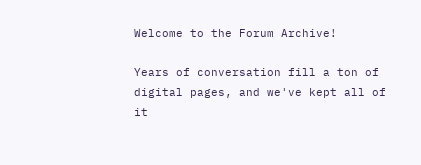Welcome to the Forum Archive!

Years of conversation fill a ton of digital pages, and we've kept all of it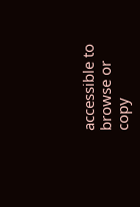accessible to browse or copy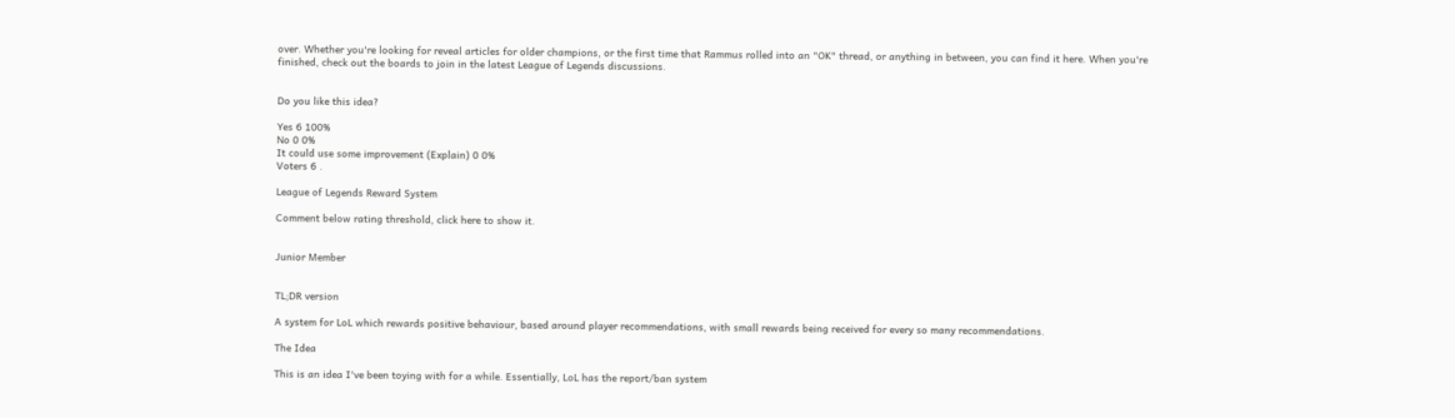over. Whether you're looking for reveal articles for older champions, or the first time that Rammus rolled into an "OK" thread, or anything in between, you can find it here. When you're finished, check out the boards to join in the latest League of Legends discussions.


Do you like this idea?

Yes 6 100%
No 0 0%
It could use some improvement (Explain) 0 0%
Voters 6 .

League of Legends Reward System

Comment below rating threshold, click here to show it.


Junior Member


TL;DR version

A system for LoL which rewards positive behaviour, based around player recommendations, with small rewards being received for every so many recommendations.

The Idea

This is an idea I've been toying with for a while. Essentially, LoL has the report/ban system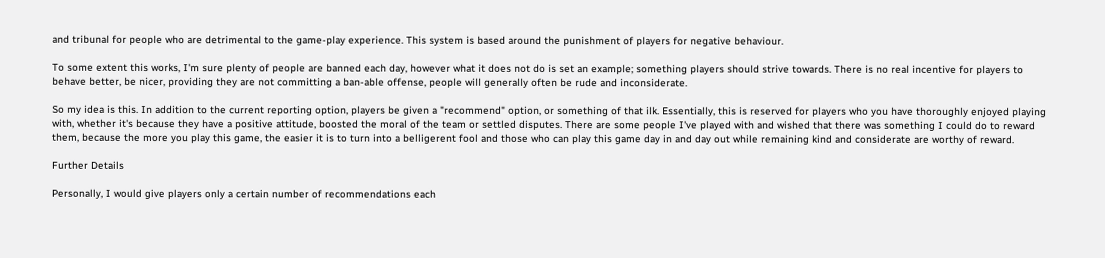and tribunal for people who are detrimental to the game-play experience. This system is based around the punishment of players for negative behaviour.

To some extent this works, I'm sure plenty of people are banned each day, however what it does not do is set an example; something players should strive towards. There is no real incentive for players to behave better, be nicer, providing they are not committing a ban-able offense, people will generally often be rude and inconsiderate.

So my idea is this. In addition to the current reporting option, players be given a "recommend" option, or something of that ilk. Essentially, this is reserved for players who you have thoroughly enjoyed playing with, whether it's because they have a positive attitude, boosted the moral of the team or settled disputes. There are some people I've played with and wished that there was something I could do to reward them, because the more you play this game, the easier it is to turn into a belligerent fool and those who can play this game day in and day out while remaining kind and considerate are worthy of reward.

Further Details

Personally, I would give players only a certain number of recommendations each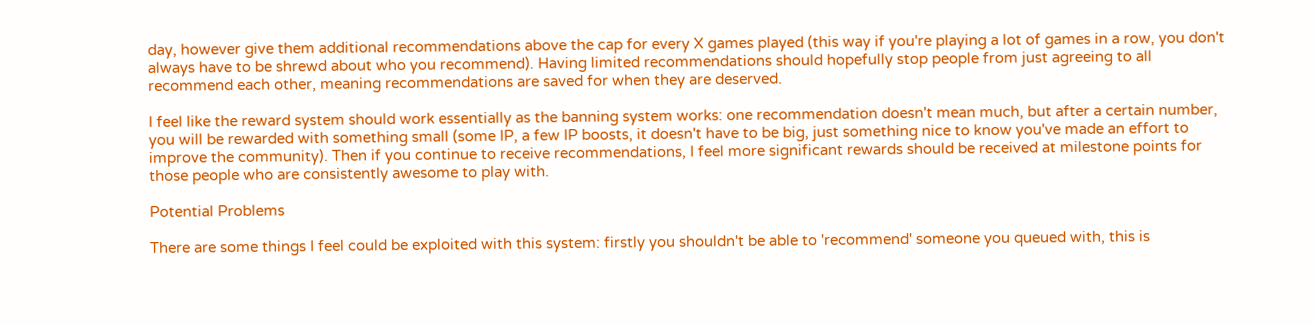day, however give them additional recommendations above the cap for every X games played (this way if you're playing a lot of games in a row, you don't always have to be shrewd about who you recommend). Having limited recommendations should hopefully stop people from just agreeing to all recommend each other, meaning recommendations are saved for when they are deserved.

I feel like the reward system should work essentially as the banning system works: one recommendation doesn't mean much, but after a certain number, you will be rewarded with something small (some IP, a few IP boosts, it doesn't have to be big, just something nice to know you've made an effort to improve the community). Then if you continue to receive recommendations, I feel more significant rewards should be received at milestone points for those people who are consistently awesome to play with.

Potential Problems

There are some things I feel could be exploited with this system: firstly you shouldn't be able to 'recommend' someone you queued with, this is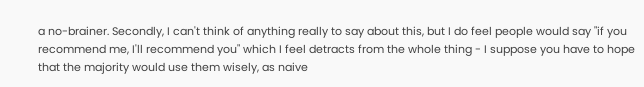a no-brainer. Secondly, I can't think of anything really to say about this, but I do feel people would say "if you recommend me, I'll recommend you" which I feel detracts from the whole thing - I suppose you have to hope that the majority would use them wisely, as naive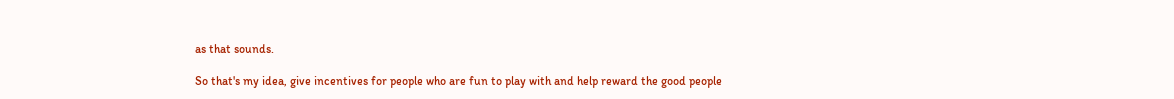as that sounds.

So that's my idea, give incentives for people who are fun to play with and help reward the good people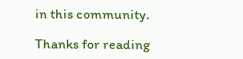in this community.

Thanks for reading